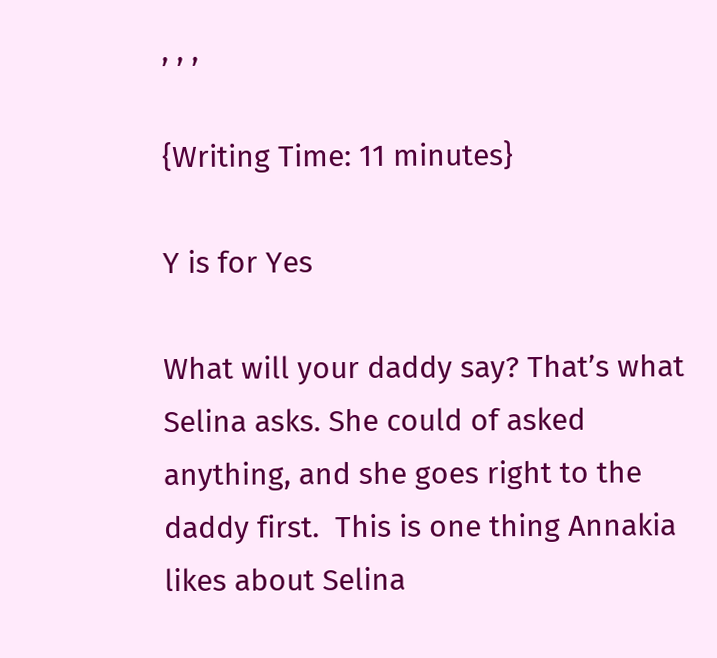, , ,

{Writing Time: 11 minutes}

Y is for Yes

What will your daddy say? That’s what Selina asks. She could of asked anything, and she goes right to the daddy first.  This is one thing Annakia likes about Selina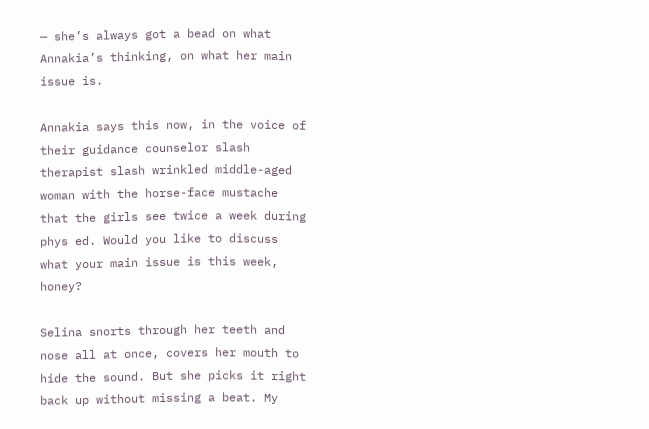— she’s always got a bead on what Annakia’s thinking, on what her main issue is.

Annakia says this now, in the voice of their guidance counselor slash therapist slash wrinkled middle-aged woman with the horse-face mustache that the girls see twice a week during phys ed. Would you like to discuss what your main issue is this week, honey?

Selina snorts through her teeth and nose all at once, covers her mouth to hide the sound. But she picks it right back up without missing a beat. My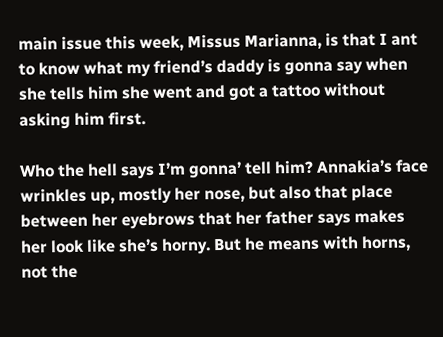main issue this week, Missus Marianna, is that I ant to know what my friend’s daddy is gonna say when she tells him she went and got a tattoo without asking him first.

Who the hell says I’m gonna’ tell him? Annakia’s face wrinkles up, mostly her nose, but also that place between her eyebrows that her father says makes her look like she’s horny. But he means with horns, not the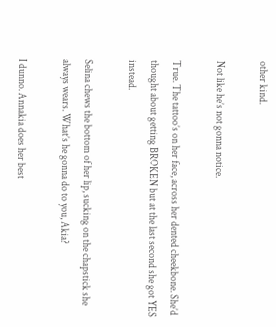other kind.

Not like he’s not gonna notice.

True. The tattoo’s on her face, across her dented cheekbone. She’d thought about getting BROKEN but at the last second she got YES instead.

Selina chews the bottom of her lip, sucking on the chapstick she always wears. What’s he gonna do to you, Akia?

I dunno. Annakia does her best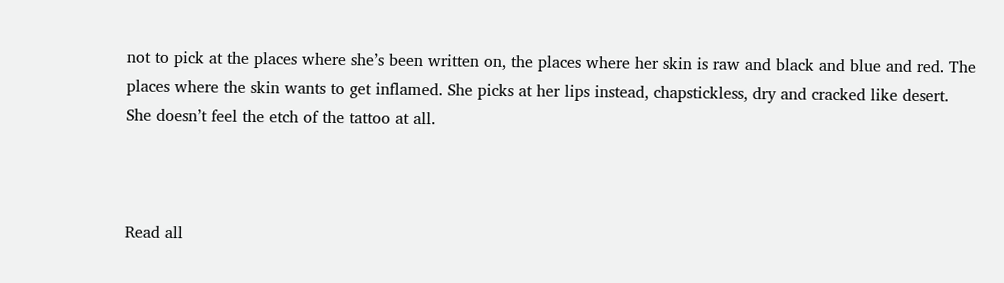not to pick at the places where she’s been written on, the places where her skin is raw and black and blue and red. The places where the skin wants to get inflamed. She picks at her lips instead, chapstickless, dry and cracked like desert. She doesn’t feel the etch of the tattoo at all.



Read all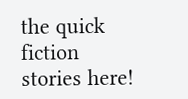the quick fiction stories here!